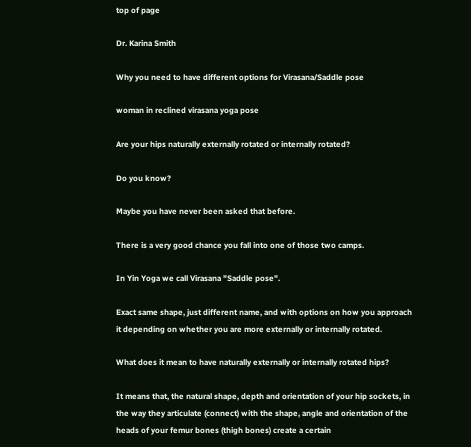top of page

Dr. Karina Smith

Why you need to have different options for Virasana/Saddle pose

woman in reclined virasana yoga pose

Are your hips naturally externally rotated or internally rotated?

Do you know?

Maybe you have never been asked that before.

There is a very good chance you fall into one of those two camps.

In Yin Yoga we call Virasana "Saddle pose".

Exact same shape, just different name, and with options on how you approach it depending on whether you are more externally or internally rotated.

What does it mean to have naturally externally or internally rotated hips?

It means that, the natural shape, depth and orientation of your hip sockets, in the way they articulate (connect) with the shape, angle and orientation of the heads of your femur bones (thigh bones) create a certain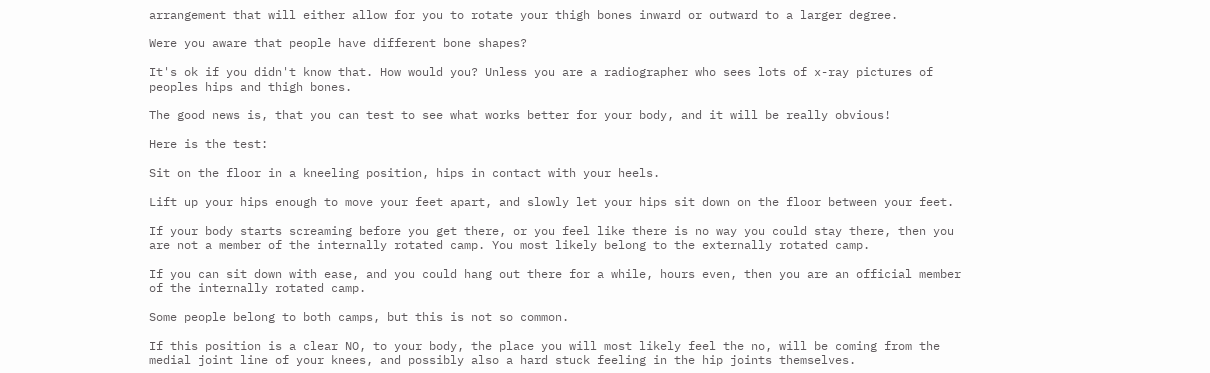arrangement that will either allow for you to rotate your thigh bones inward or outward to a larger degree.

Were you aware that people have different bone shapes?

It's ok if you didn't know that. How would you? Unless you are a radiographer who sees lots of x-ray pictures of peoples hips and thigh bones.

The good news is, that you can test to see what works better for your body, and it will be really obvious!

Here is the test:

Sit on the floor in a kneeling position, hips in contact with your heels.

Lift up your hips enough to move your feet apart, and slowly let your hips sit down on the floor between your feet.

If your body starts screaming before you get there, or you feel like there is no way you could stay there, then you are not a member of the internally rotated camp. You most likely belong to the externally rotated camp.

If you can sit down with ease, and you could hang out there for a while, hours even, then you are an official member of the internally rotated camp.

Some people belong to both camps, but this is not so common.

If this position is a clear NO, to your body, the place you will most likely feel the no, will be coming from the medial joint line of your knees, and possibly also a hard stuck feeling in the hip joints themselves.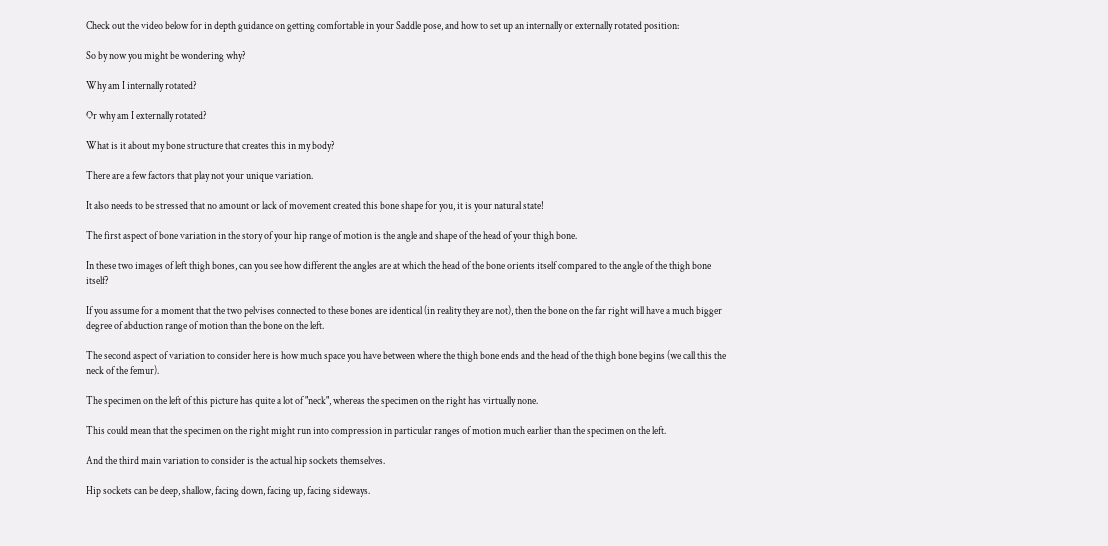Check out the video below for in depth guidance on getting comfortable in your Saddle pose, and how to set up an internally or externally rotated position:

So by now you might be wondering why?

Why am I internally rotated?

Or why am I externally rotated?

What is it about my bone structure that creates this in my body?

There are a few factors that play not your unique variation.

It also needs to be stressed that no amount or lack of movement created this bone shape for you, it is your natural state!

The first aspect of bone variation in the story of your hip range of motion is the angle and shape of the head of your thigh bone.

In these two images of left thigh bones, can you see how different the angles are at which the head of the bone orients itself compared to the angle of the thigh bone itself?

If you assume for a moment that the two pelvises connected to these bones are identical (in reality they are not), then the bone on the far right will have a much bigger degree of abduction range of motion than the bone on the left.

The second aspect of variation to consider here is how much space you have between where the thigh bone ends and the head of the thigh bone begins (we call this the neck of the femur).

The specimen on the left of this picture has quite a lot of "neck", whereas the specimen on the right has virtually none.

This could mean that the specimen on the right might run into compression in particular ranges of motion much earlier than the specimen on the left.

And the third main variation to consider is the actual hip sockets themselves.

Hip sockets can be deep, shallow, facing down, facing up, facing sideways.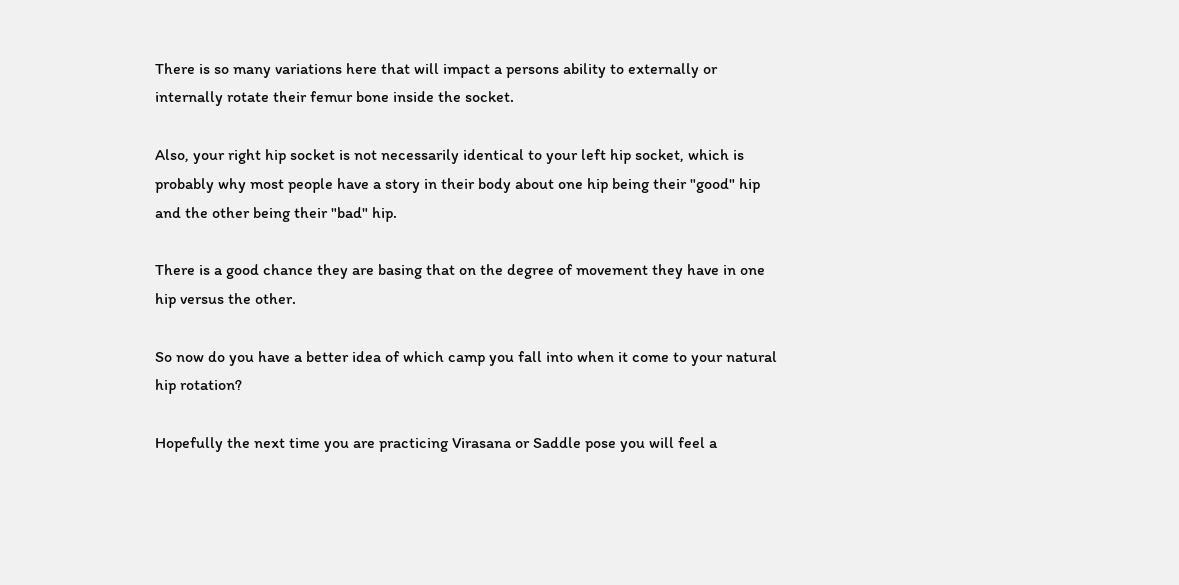There is so many variations here that will impact a persons ability to externally or internally rotate their femur bone inside the socket.

Also, your right hip socket is not necessarily identical to your left hip socket, which is probably why most people have a story in their body about one hip being their "good" hip and the other being their "bad" hip.

There is a good chance they are basing that on the degree of movement they have in one hip versus the other.

So now do you have a better idea of which camp you fall into when it come to your natural hip rotation?

Hopefully the next time you are practicing Virasana or Saddle pose you will feel a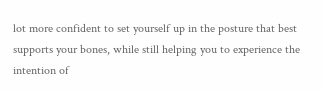lot more confident to set yourself up in the posture that best supports your bones, while still helping you to experience the intention of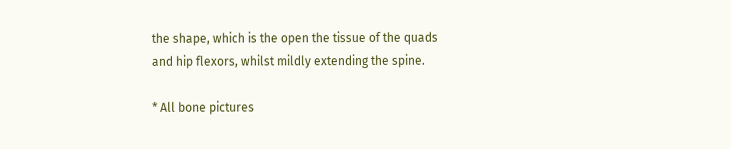the shape, which is the open the tissue of the quads and hip flexors, whilst mildly extending the spine.

* All bone pictures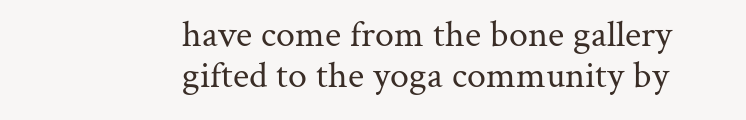have come from the bone gallery gifted to the yoga community by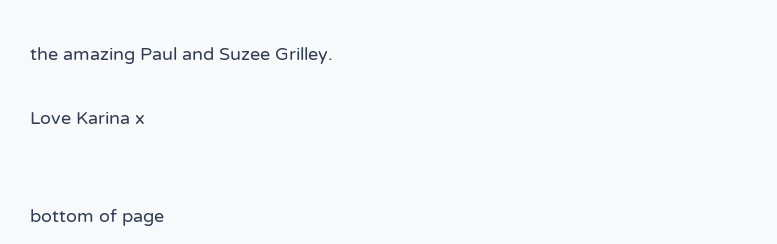the amazing Paul and Suzee Grilley.

Love Karina x


bottom of page